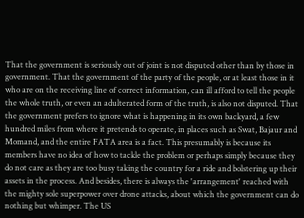That the government is seriously out of joint is not disputed other than by those in government. That the government of the party of the people, or at least those in it who are on the receiving line of correct information, can ill afford to tell the people the whole truth, or even an adulterated form of the truth, is also not disputed. That the government prefers to ignore what is happening in its own backyard, a few hundred miles from where it pretends to operate, in places such as Swat, Bajaur and Momand, and the entire FATA area is a fact. This presumably is because its members have no idea of how to tackle the problem or perhaps simply because they do not care as they are too busy taking the country for a ride and bolstering up their assets in the process. And besides, there is always the 'arrangement' reached with the mighty sole superpower over drone attacks, about which the government can do nothing but whimper. The US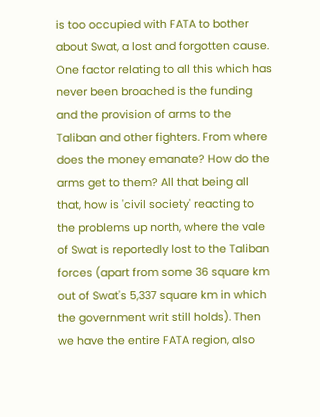is too occupied with FATA to bother about Swat, a lost and forgotten cause. One factor relating to all this which has never been broached is the funding and the provision of arms to the Taliban and other fighters. From where does the money emanate? How do the arms get to them? All that being all that, how is 'civil society' reacting to the problems up north, where the vale of Swat is reportedly lost to the Taliban forces (apart from some 36 square km out of Swat's 5,337 square km in which the government writ still holds). Then we have the entire FATA region, also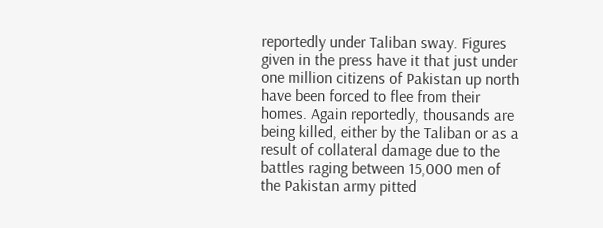reportedly under Taliban sway. Figures given in the press have it that just under one million citizens of Pakistan up north have been forced to flee from their homes. Again reportedly, thousands are being killed, either by the Taliban or as a result of collateral damage due to the battles raging between 15,000 men of the Pakistan army pitted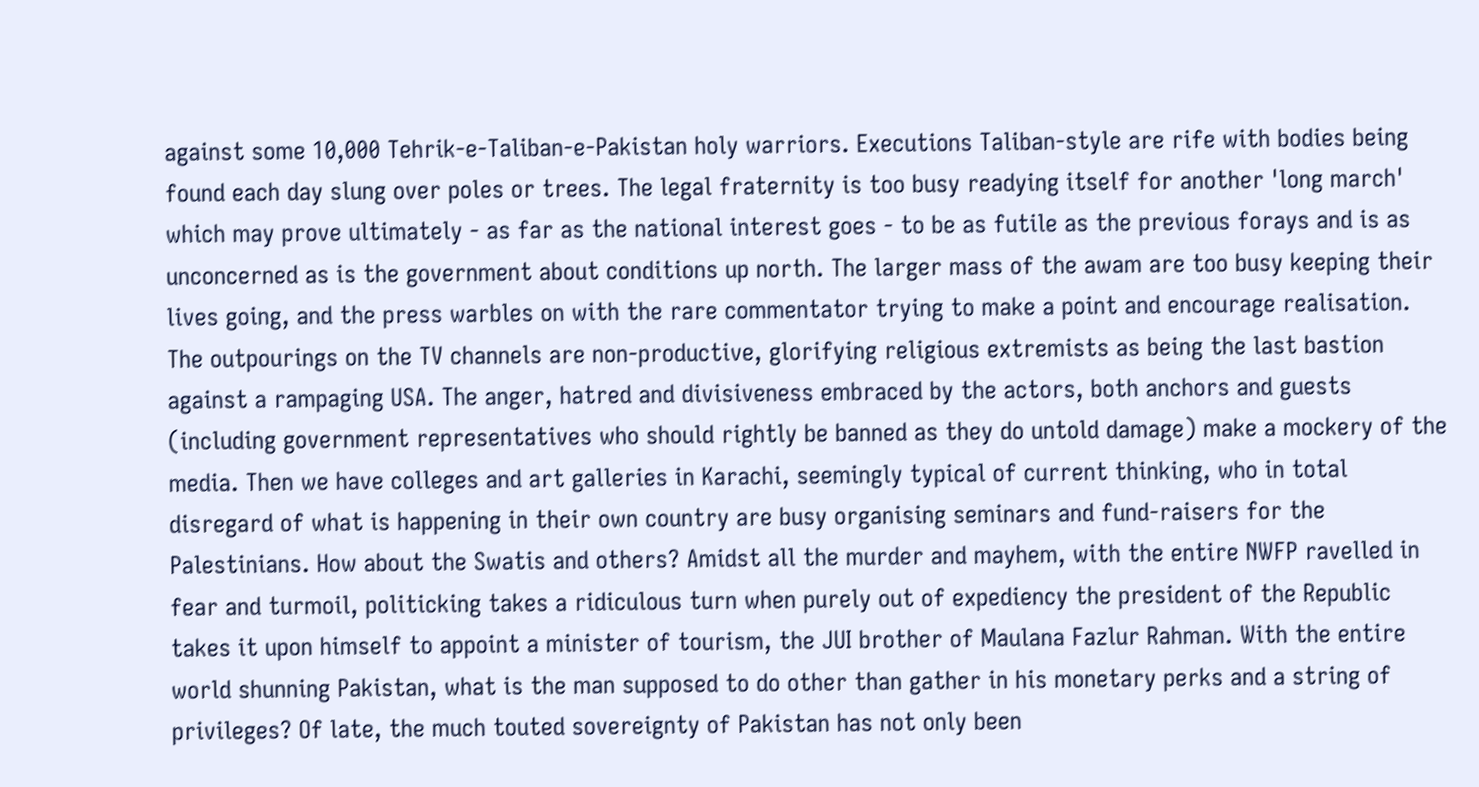against some 10,000 Tehrik-e-Taliban-e-Pakistan holy warriors. Executions Taliban-style are rife with bodies being found each day slung over poles or trees. The legal fraternity is too busy readying itself for another 'long march' which may prove ultimately - as far as the national interest goes - to be as futile as the previous forays and is as unconcerned as is the government about conditions up north. The larger mass of the awam are too busy keeping their lives going, and the press warbles on with the rare commentator trying to make a point and encourage realisation. The outpourings on the TV channels are non-productive, glorifying religious extremists as being the last bastion against a rampaging USA. The anger, hatred and divisiveness embraced by the actors, both anchors and guests (including government representatives who should rightly be banned as they do untold damage) make a mockery of the media. Then we have colleges and art galleries in Karachi, seemingly typical of current thinking, who in total disregard of what is happening in their own country are busy organising seminars and fund-raisers for the Palestinians. How about the Swatis and others? Amidst all the murder and mayhem, with the entire NWFP ravelled in fear and turmoil, politicking takes a ridiculous turn when purely out of expediency the president of the Republic takes it upon himself to appoint a minister of tourism, the JUI brother of Maulana Fazlur Rahman. With the entire world shunning Pakistan, what is the man supposed to do other than gather in his monetary perks and a string of privileges? Of late, the much touted sovereignty of Pakistan has not only been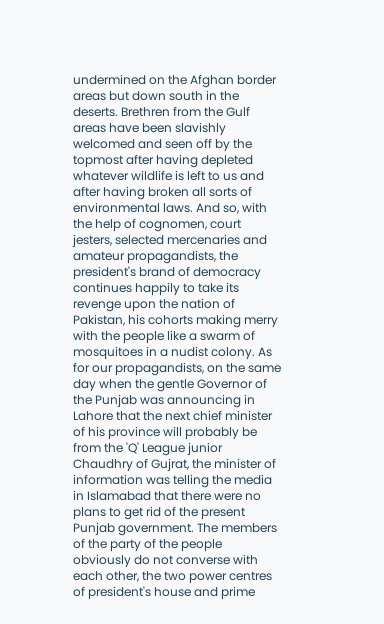undermined on the Afghan border areas but down south in the deserts. Brethren from the Gulf areas have been slavishly welcomed and seen off by the topmost after having depleted whatever wildlife is left to us and after having broken all sorts of environmental laws. And so, with the help of cognomen, court jesters, selected mercenaries and amateur propagandists, the president's brand of democracy continues happily to take its revenge upon the nation of Pakistan, his cohorts making merry with the people like a swarm of mosquitoes in a nudist colony. As for our propagandists, on the same day when the gentle Governor of the Punjab was announcing in Lahore that the next chief minister of his province will probably be from the 'Q' League junior Chaudhry of Gujrat, the minister of information was telling the media in Islamabad that there were no plans to get rid of the present Punjab government. The members of the party of the people obviously do not converse with each other, the two power centres of president's house and prime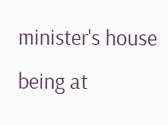minister's house being at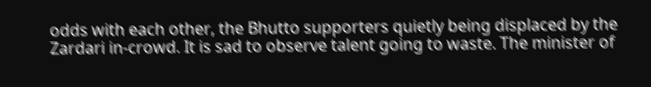odds with each other, the Bhutto supporters quietly being displaced by the Zardari in-crowd. It is sad to observe talent going to waste. The minister of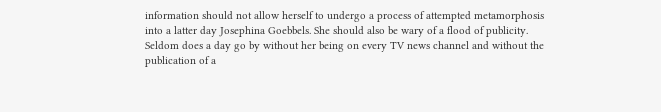information should not allow herself to undergo a process of attempted metamorphosis into a latter day Josephina Goebbels. She should also be wary of a flood of publicity. Seldom does a day go by without her being on every TV news channel and without the publication of a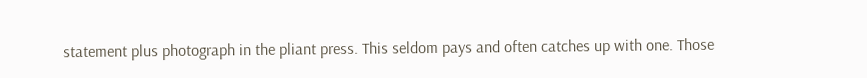statement plus photograph in the pliant press. This seldom pays and often catches up with one. Those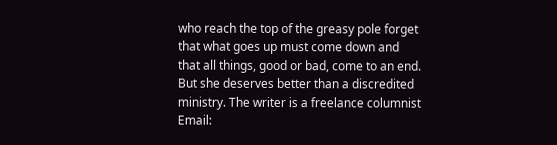who reach the top of the greasy pole forget that what goes up must come down and that all things, good or bad, come to an end. But she deserves better than a discredited ministry. The writer is a freelance columnist Email: